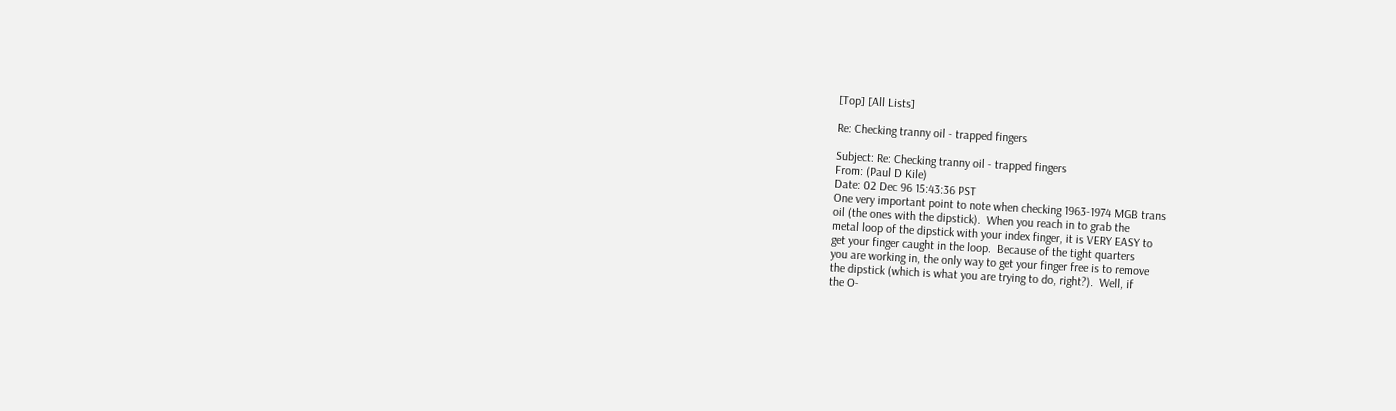[Top] [All Lists]

Re: Checking tranny oil - trapped fingers

Subject: Re: Checking tranny oil - trapped fingers
From: (Paul D Kile)
Date: 02 Dec 96 15:43:36 PST
One very important point to note when checking 1963-1974 MGB trans
oil (the ones with the dipstick).  When you reach in to grab the
metal loop of the dipstick with your index finger, it is VERY EASY to
get your finger caught in the loop.  Because of the tight quarters
you are working in, the only way to get your finger free is to remove
the dipstick (which is what you are trying to do, right?).  Well, if
the O-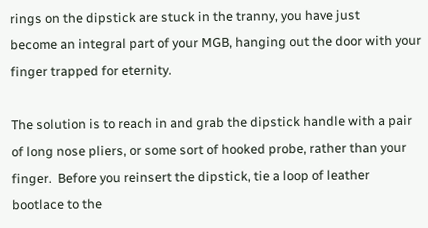rings on the dipstick are stuck in the tranny, you have just
become an integral part of your MGB, hanging out the door with your
finger trapped for eternity.

The solution is to reach in and grab the dipstick handle with a pair
of long nose pliers, or some sort of hooked probe, rather than your
finger.  Before you reinsert the dipstick, tie a loop of leather
bootlace to the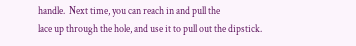handle.  Next time, you can reach in and pull the
lace up through the hole, and use it to pull out the dipstick.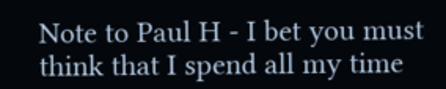Note to Paul H - I bet you must think that I spend all my time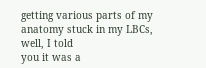getting various parts of my anatomy stuck in my LBCs, well, I told
you it was a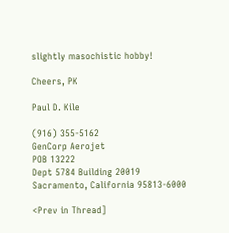slightly masochistic hobby!

Cheers, PK

Paul D. Kile

(916) 355-5162
GenCorp Aerojet
POB 13222
Dept 5784 Building 20019
Sacramento, California 95813-6000

<Prev in Thread]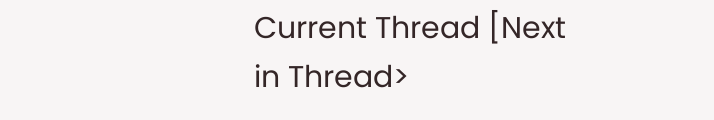Current Thread [Next in Thread>